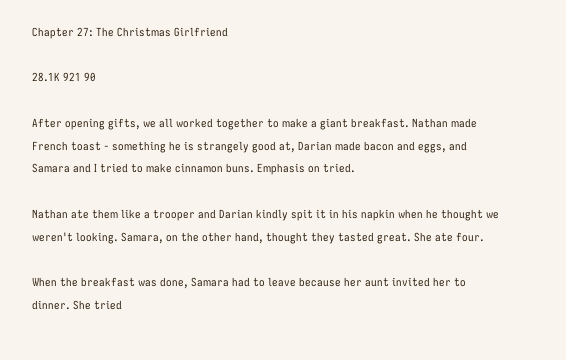Chapter 27: The Christmas Girlfriend

28.1K 921 90

After opening gifts, we all worked together to make a giant breakfast. Nathan made French toast - something he is strangely good at, Darian made bacon and eggs, and Samara and I tried to make cinnamon buns. Emphasis on tried.

Nathan ate them like a trooper and Darian kindly spit it in his napkin when he thought we weren't looking. Samara, on the other hand, thought they tasted great. She ate four.

When the breakfast was done, Samara had to leave because her aunt invited her to dinner. She tried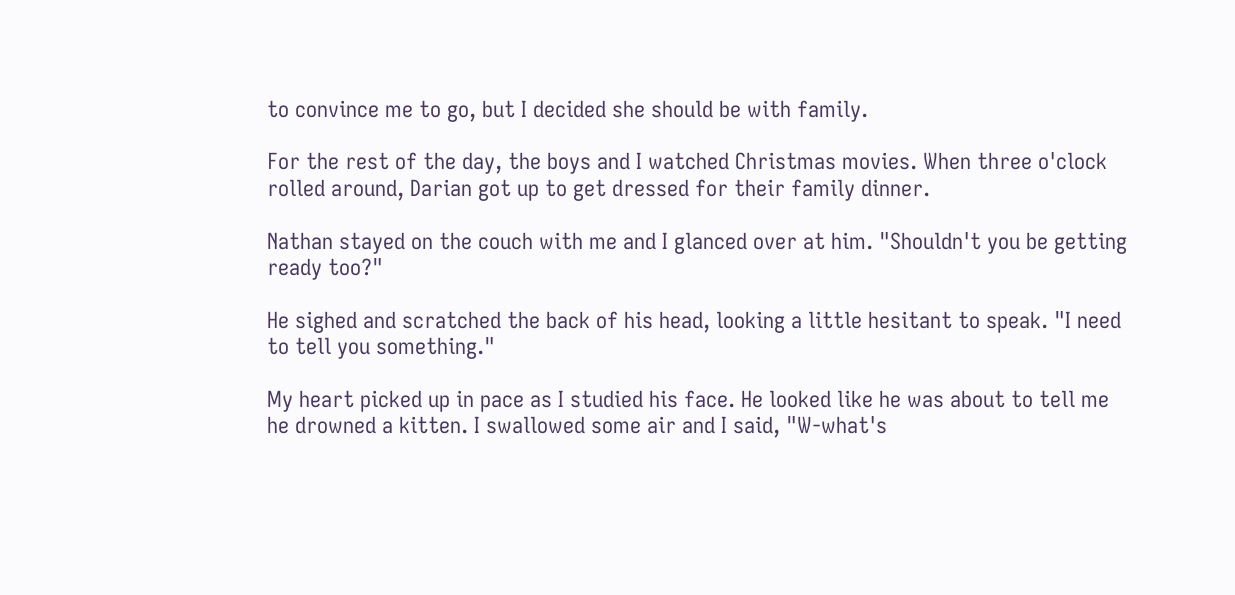to convince me to go, but I decided she should be with family.

For the rest of the day, the boys and I watched Christmas movies. When three o'clock rolled around, Darian got up to get dressed for their family dinner.

Nathan stayed on the couch with me and I glanced over at him. "Shouldn't you be getting ready too?"

He sighed and scratched the back of his head, looking a little hesitant to speak. "I need to tell you something."

My heart picked up in pace as I studied his face. He looked like he was about to tell me he drowned a kitten. I swallowed some air and I said, "W-what's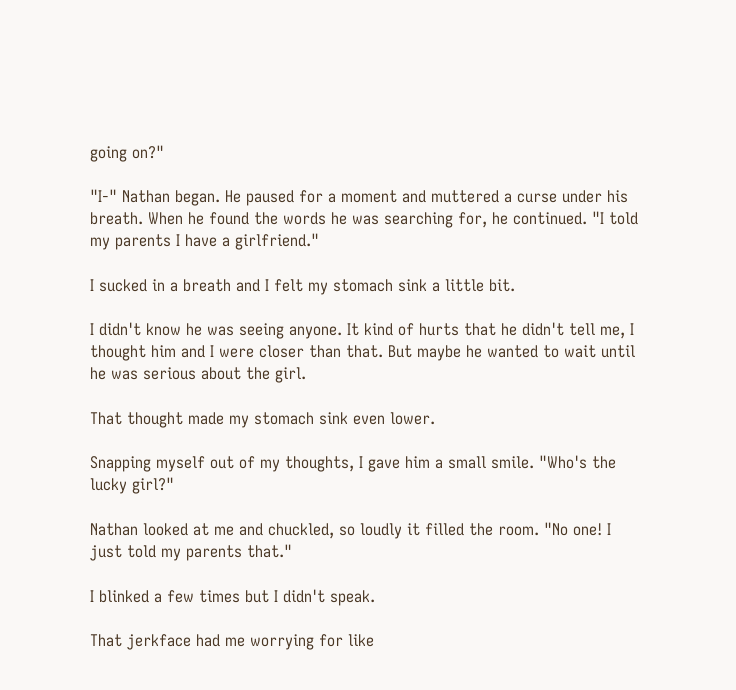going on?"

"I-" Nathan began. He paused for a moment and muttered a curse under his breath. When he found the words he was searching for, he continued. "I told my parents I have a girlfriend."

I sucked in a breath and I felt my stomach sink a little bit.

I didn't know he was seeing anyone. It kind of hurts that he didn't tell me, I thought him and I were closer than that. But maybe he wanted to wait until he was serious about the girl.

That thought made my stomach sink even lower.

Snapping myself out of my thoughts, I gave him a small smile. "Who's the lucky girl?"

Nathan looked at me and chuckled, so loudly it filled the room. "No one! I just told my parents that."

I blinked a few times but I didn't speak.

That jerkface had me worrying for like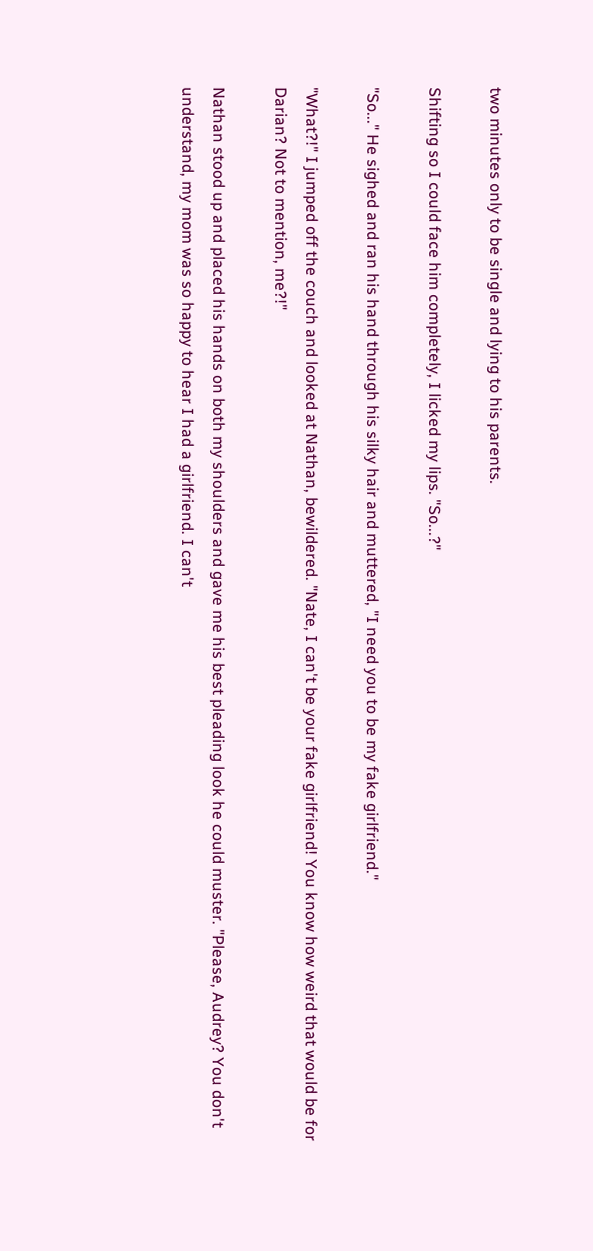two minutes only to be single and lying to his parents.

Shifting so I could face him completely, I licked my lips. "So...?"

"So..." He sighed and ran his hand through his silky hair and muttered, "I need you to be my fake girlfriend."

"What?!" I jumped off the couch and looked at Nathan, bewildered. "Nate, I can't be your fake girlfriend! You know how weird that would be for Darian? Not to mention, me?!"

Nathan stood up and placed his hands on both my shoulders and gave me his best pleading look he could muster. "Please, Audrey? You don't understand, my mom was so happy to hear I had a girlfriend. I can't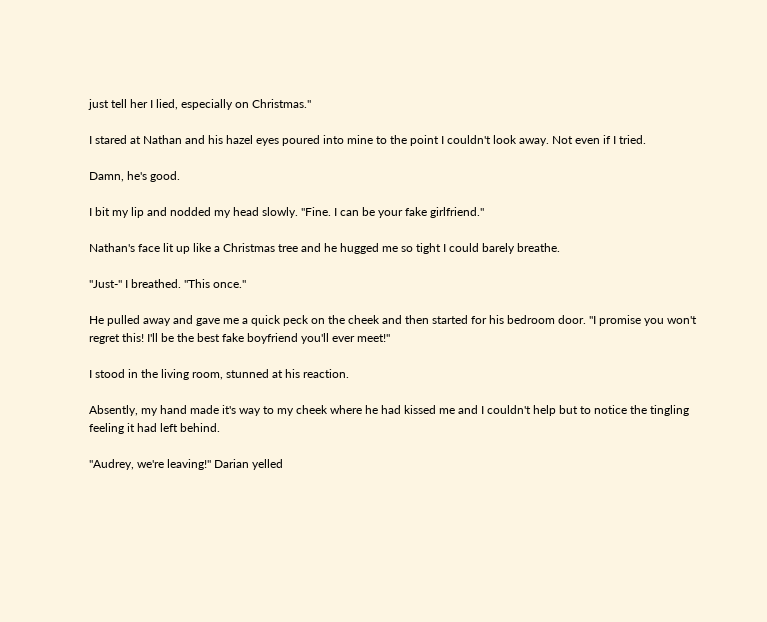just tell her I lied, especially on Christmas."

I stared at Nathan and his hazel eyes poured into mine to the point I couldn't look away. Not even if I tried.

Damn, he's good.

I bit my lip and nodded my head slowly. "Fine. I can be your fake girlfriend."

Nathan's face lit up like a Christmas tree and he hugged me so tight I could barely breathe.

"Just-" I breathed. "This once."

He pulled away and gave me a quick peck on the cheek and then started for his bedroom door. "I promise you won't regret this! I'll be the best fake boyfriend you'll ever meet!"

I stood in the living room, stunned at his reaction.

Absently, my hand made it's way to my cheek where he had kissed me and I couldn't help but to notice the tingling feeling it had left behind.

"Audrey, we're leaving!" Darian yelled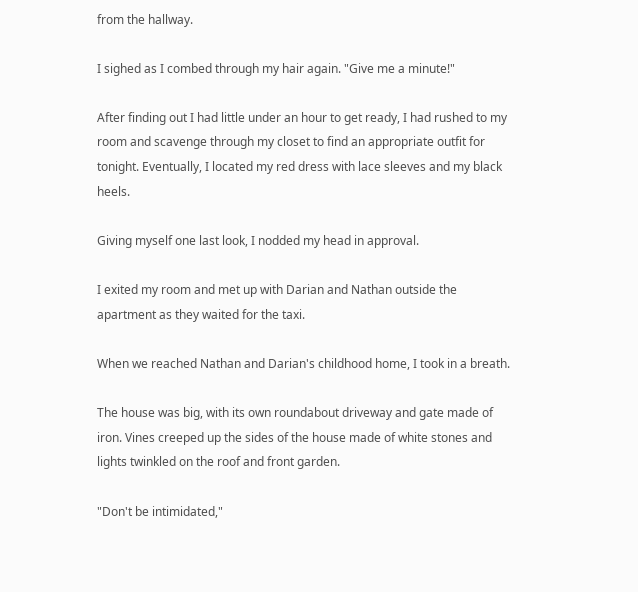from the hallway.

I sighed as I combed through my hair again. "Give me a minute!"

After finding out I had little under an hour to get ready, I had rushed to my room and scavenge through my closet to find an appropriate outfit for tonight. Eventually, I located my red dress with lace sleeves and my black heels.

Giving myself one last look, I nodded my head in approval.

I exited my room and met up with Darian and Nathan outside the apartment as they waited for the taxi.

When we reached Nathan and Darian's childhood home, I took in a breath.

The house was big, with its own roundabout driveway and gate made of iron. Vines creeped up the sides of the house made of white stones and lights twinkled on the roof and front garden.

"Don't be intimidated,"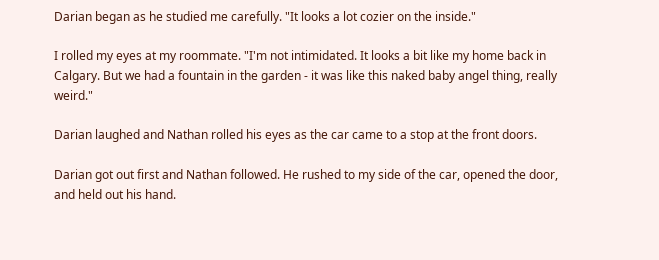Darian began as he studied me carefully. "It looks a lot cozier on the inside."

I rolled my eyes at my roommate. "I'm not intimidated. It looks a bit like my home back in Calgary. But we had a fountain in the garden - it was like this naked baby angel thing, really weird."

Darian laughed and Nathan rolled his eyes as the car came to a stop at the front doors.

Darian got out first and Nathan followed. He rushed to my side of the car, opened the door, and held out his hand.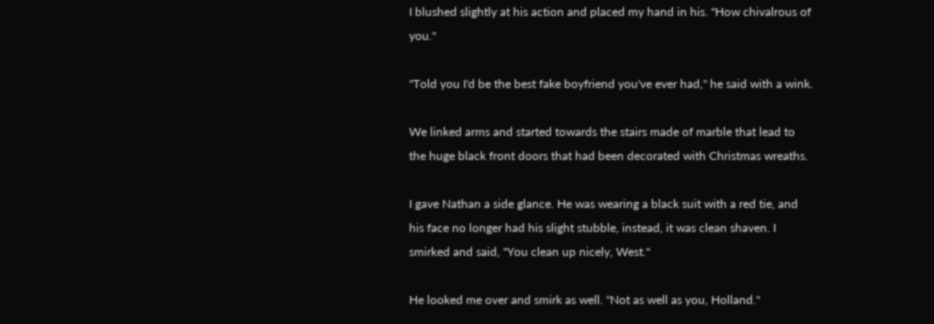I blushed slightly at his action and placed my hand in his. "How chivalrous of you."

"Told you I'd be the best fake boyfriend you've ever had," he said with a wink.

We linked arms and started towards the stairs made of marble that lead to the huge black front doors that had been decorated with Christmas wreaths.

I gave Nathan a side glance. He was wearing a black suit with a red tie, and his face no longer had his slight stubble, instead, it was clean shaven. I smirked and said, "You clean up nicely, West."

He looked me over and smirk as well. "Not as well as you, Holland."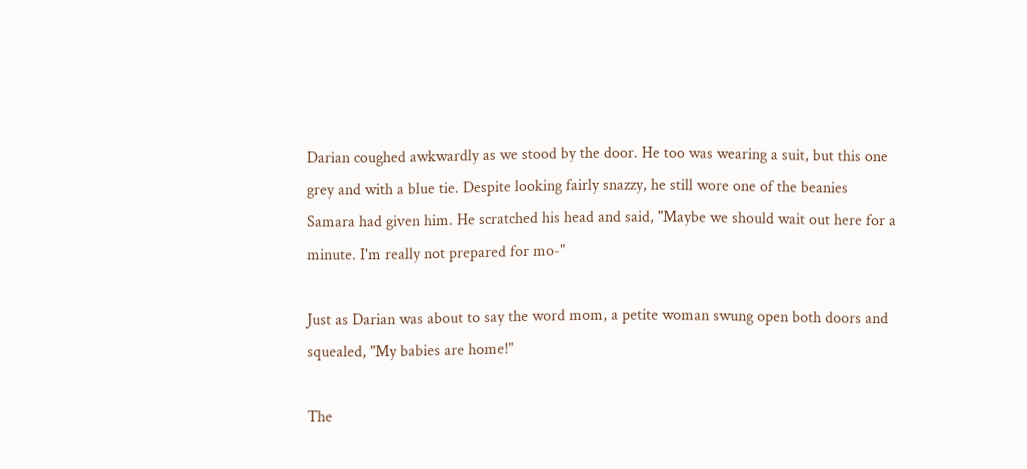Darian coughed awkwardly as we stood by the door. He too was wearing a suit, but this one grey and with a blue tie. Despite looking fairly snazzy, he still wore one of the beanies Samara had given him. He scratched his head and said, "Maybe we should wait out here for a minute. I'm really not prepared for mo-"

Just as Darian was about to say the word mom, a petite woman swung open both doors and squealed, "My babies are home!"

The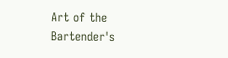Art of the Bartender's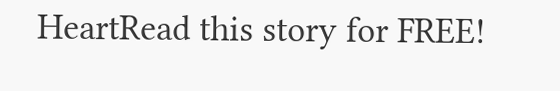HeartRead this story for FREE!